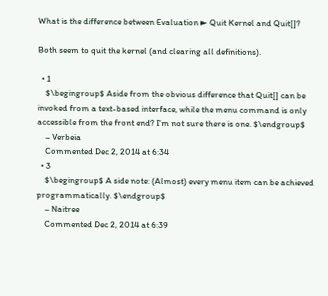What is the difference between Evaluation ► Quit Kernel and Quit[]?

Both seem to quit the kernel (and clearing all definitions).

  • 1
    $\begingroup$ Aside from the obvious difference that Quit[] can be invoked from a text-based interface, while the menu command is only accessible from the front end? I'm not sure there is one. $\endgroup$
    – Verbeia
    Commented Dec 2, 2014 at 6:34
  • 3
    $\begingroup$ A side note: (Almost) every menu item can be achieved programmatically. $\endgroup$
    – Naitree
    Commented Dec 2, 2014 at 6:39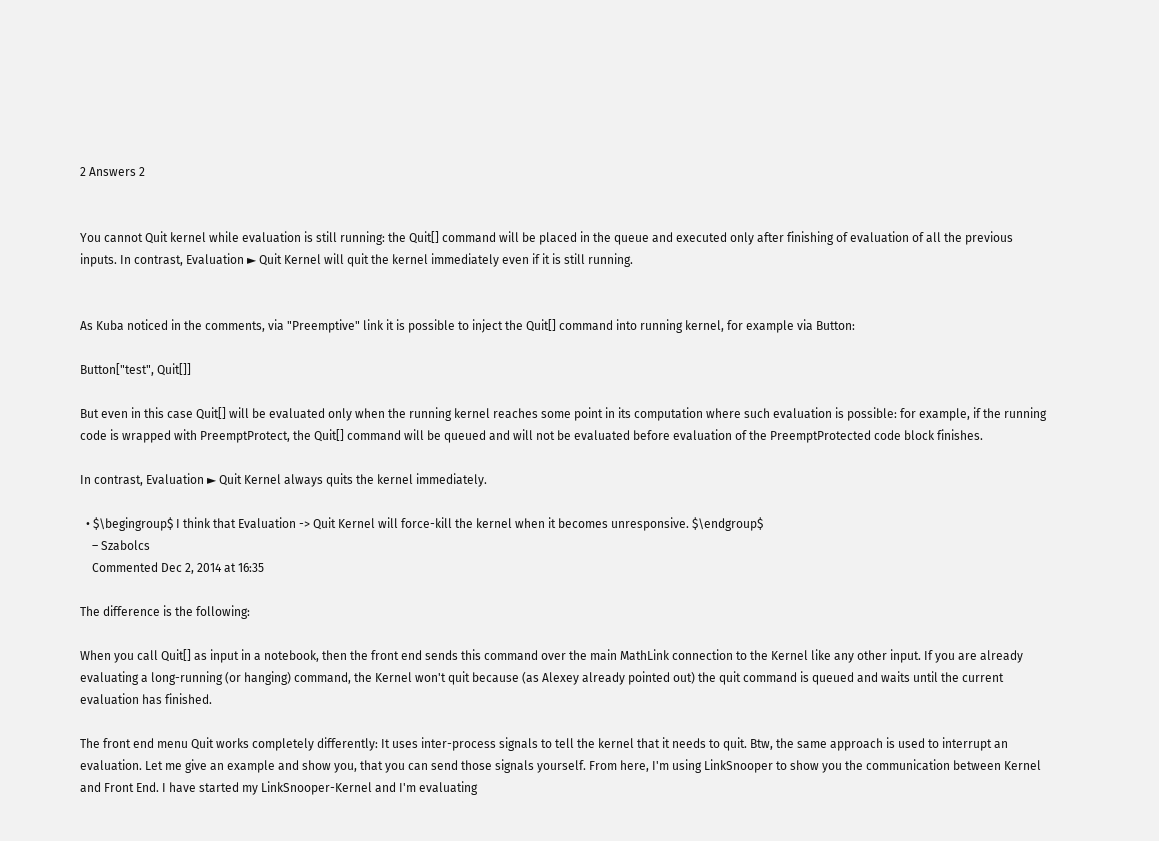2 Answers 2


You cannot Quit kernel while evaluation is still running: the Quit[] command will be placed in the queue and executed only after finishing of evaluation of all the previous inputs. In contrast, Evaluation ► Quit Kernel will quit the kernel immediately even if it is still running.


As Kuba noticed in the comments, via "Preemptive" link it is possible to inject the Quit[] command into running kernel, for example via Button:

Button["test", Quit[]]

But even in this case Quit[] will be evaluated only when the running kernel reaches some point in its computation where such evaluation is possible: for example, if the running code is wrapped with PreemptProtect, the Quit[] command will be queued and will not be evaluated before evaluation of the PreemptProtected code block finishes.

In contrast, Evaluation ► Quit Kernel always quits the kernel immediately.

  • $\begingroup$ I think that Evaluation -> Quit Kernel will force-kill the kernel when it becomes unresponsive. $\endgroup$
    – Szabolcs
    Commented Dec 2, 2014 at 16:35

The difference is the following:

When you call Quit[] as input in a notebook, then the front end sends this command over the main MathLink connection to the Kernel like any other input. If you are already evaluating a long-running (or hanging) command, the Kernel won't quit because (as Alexey already pointed out) the quit command is queued and waits until the current evaluation has finished.

The front end menu Quit works completely differently: It uses inter-process signals to tell the kernel that it needs to quit. Btw, the same approach is used to interrupt an evaluation. Let me give an example and show you, that you can send those signals yourself. From here, I'm using LinkSnooper to show you the communication between Kernel and Front End. I have started my LinkSnooper-Kernel and I'm evaluating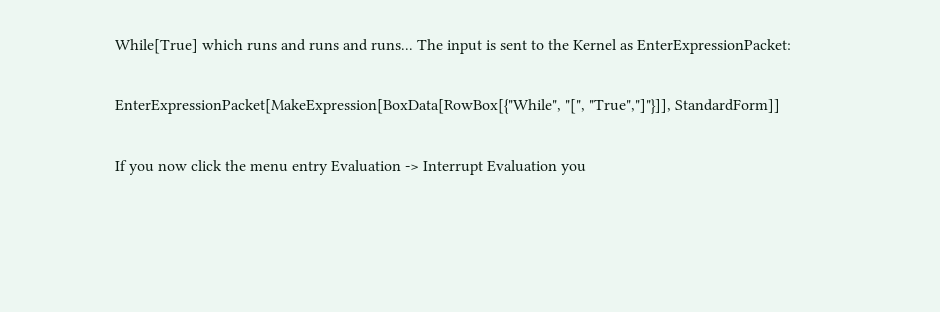While[True] which runs and runs and runs... The input is sent to the Kernel as EnterExpressionPacket:

EnterExpressionPacket[MakeExpression[BoxData[RowBox[{"While", "[", "True","]"}]], StandardForm]]

If you now click the menu entry Evaluation -> Interrupt Evaluation you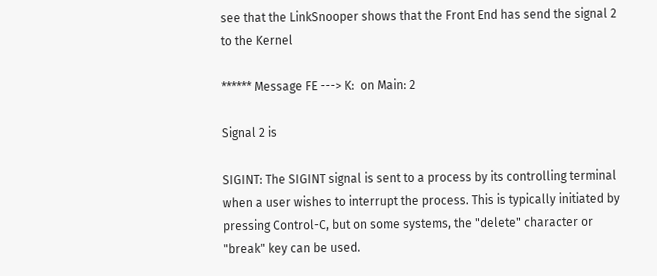see that the LinkSnooper shows that the Front End has send the signal 2 to the Kernel

****** Message FE ---> K:  on Main: 2

Signal 2 is

SIGINT: The SIGINT signal is sent to a process by its controlling terminal when a user wishes to interrupt the process. This is typically initiated by pressing Control-C, but on some systems, the "delete" character or "break" key can be used.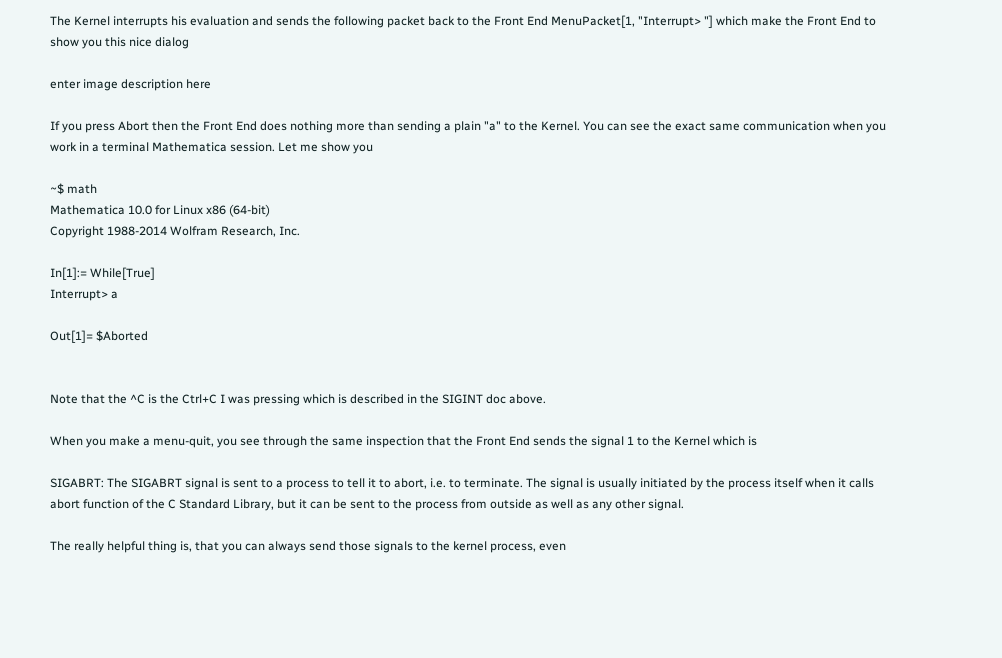The Kernel interrupts his evaluation and sends the following packet back to the Front End MenuPacket[1, "Interrupt> "] which make the Front End to show you this nice dialog

enter image description here

If you press Abort then the Front End does nothing more than sending a plain "a" to the Kernel. You can see the exact same communication when you work in a terminal Mathematica session. Let me show you

~$ math
Mathematica 10.0 for Linux x86 (64-bit)
Copyright 1988-2014 Wolfram Research, Inc.

In[1]:= While[True]
Interrupt> a

Out[1]= $Aborted


Note that the ^C is the Ctrl+C I was pressing which is described in the SIGINT doc above.

When you make a menu-quit, you see through the same inspection that the Front End sends the signal 1 to the Kernel which is

SIGABRT: The SIGABRT signal is sent to a process to tell it to abort, i.e. to terminate. The signal is usually initiated by the process itself when it calls abort function of the C Standard Library, but it can be sent to the process from outside as well as any other signal.

The really helpful thing is, that you can always send those signals to the kernel process, even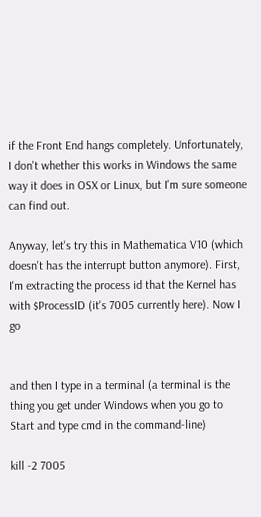if the Front End hangs completely. Unfortunately, I don't whether this works in Windows the same way it does in OSX or Linux, but I'm sure someone can find out.

Anyway, let's try this in Mathematica V10 (which doesn't has the interrupt button anymore). First, I'm extracting the process id that the Kernel has with $ProcessID (it's 7005 currently here). Now I go


and then I type in a terminal (a terminal is the thing you get under Windows when you go to Start and type cmd in the command-line)

kill -2 7005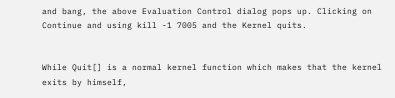and bang, the above Evaluation Control dialog pops up. Clicking on Continue and using kill -1 7005 and the Kernel quits.


While Quit[] is a normal kernel function which makes that the kernel exits by himself,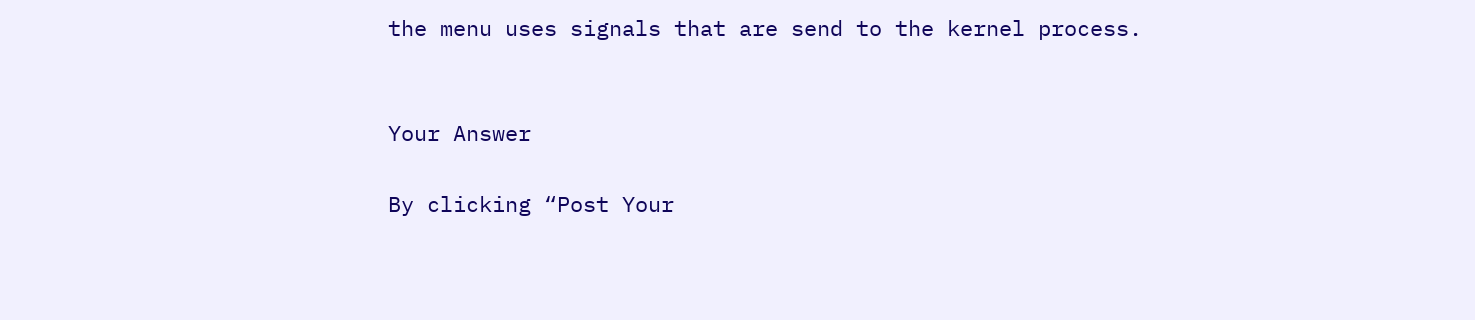the menu uses signals that are send to the kernel process.


Your Answer

By clicking “Post Your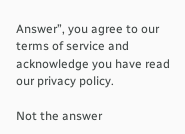Answer”, you agree to our terms of service and acknowledge you have read our privacy policy.

Not the answer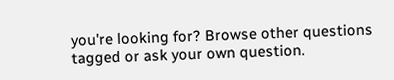you're looking for? Browse other questions tagged or ask your own question.